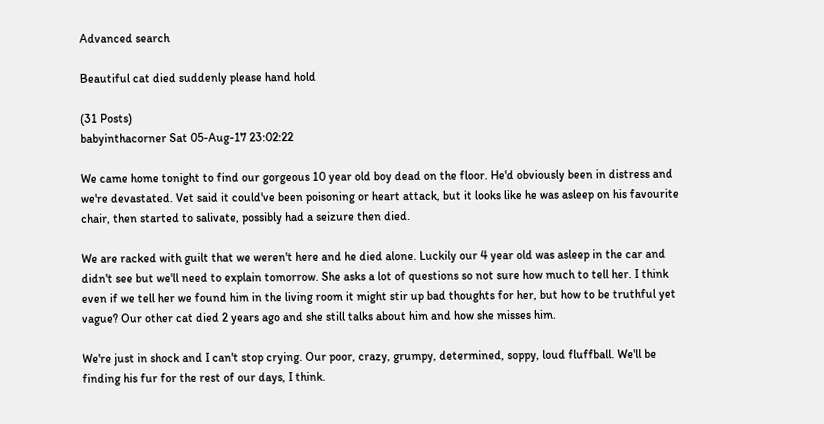Advanced search

Beautiful cat died suddenly please hand hold

(31 Posts)
babyinthacorner Sat 05-Aug-17 23:02:22

We came home tonight to find our gorgeous 10 year old boy dead on the floor. He'd obviously been in distress and we're devastated. Vet said it could've been poisoning or heart attack, but it looks like he was asleep on his favourite chair, then started to salivate, possibly had a seizure then died.

We are racked with guilt that we weren't here and he died alone. Luckily our 4 year old was asleep in the car and didn't see but we'll need to explain tomorrow. She asks a lot of questions so not sure how much to tell her. I think even if we tell her we found him in the living room it might stir up bad thoughts for her, but how to be truthful yet vague? Our other cat died 2 years ago and she still talks about him and how she misses him.

We're just in shock and I can't stop crying. Our poor, crazy, grumpy, determined, soppy, loud fluffball. We'll be finding his fur for the rest of our days, I think.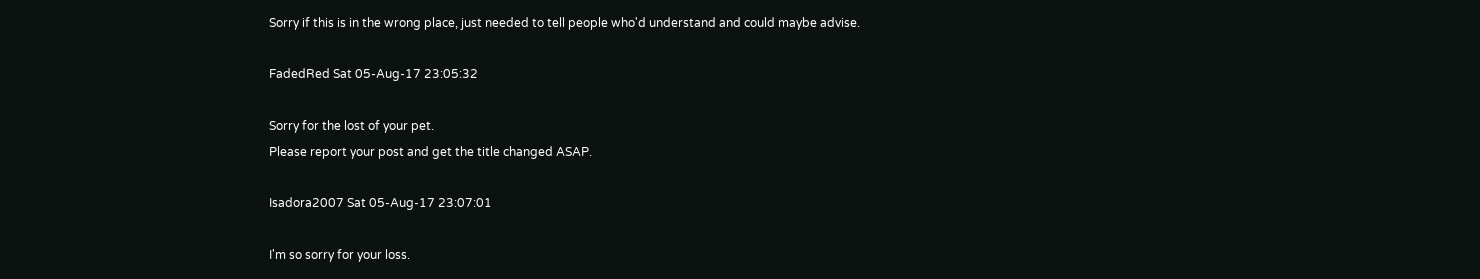Sorry if this is in the wrong place, just needed to tell people who'd understand and could maybe advise.

FadedRed Sat 05-Aug-17 23:05:32

Sorry for the lost of your pet.
Please report your post and get the title changed ASAP.

Isadora2007 Sat 05-Aug-17 23:07:01

I'm so sorry for your loss.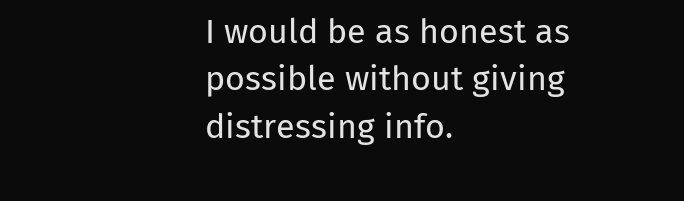I would be as honest as possible without giving distressing info.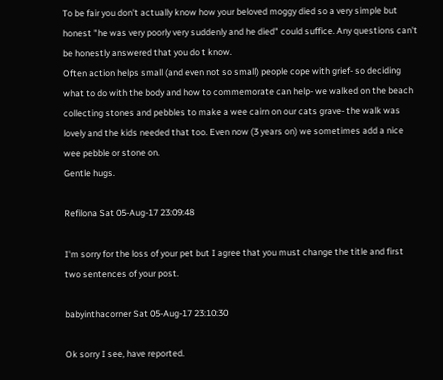To be fair you don't actually know how your beloved moggy died so a very simple but honest "he was very poorly very suddenly and he died" could suffice. Any questions can't be honestly answered that you do t know.
Often action helps small (and even not so small) people cope with grief- so deciding what to do with the body and how to commemorate can help- we walked on the beach collecting stones and pebbles to make a wee cairn on our cats grave- the walk was lovely and the kids needed that too. Even now (3 years on) we sometimes add a nice wee pebble or stone on.
Gentle hugs.

Refilona Sat 05-Aug-17 23:09:48

I'm sorry for the loss of your pet but I agree that you must change the title and first two sentences of your post.

babyinthacorner Sat 05-Aug-17 23:10:30

Ok sorry I see, have reported.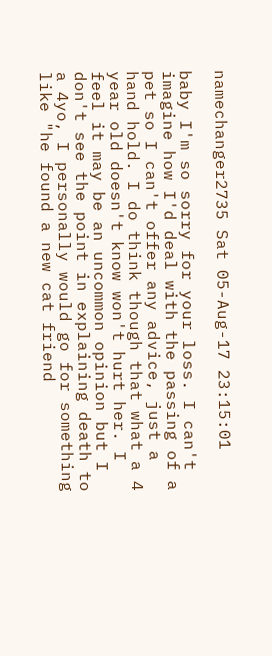namechanger2735 Sat 05-Aug-17 23:15:01

baby I'm so sorry for your loss. I can't imagine how I'd deal with the passing of a pet so I can't offer any advice, just a hand hold. I do think though that what a 4 year old doesn't know won't hurt her. I feel it may be an uncommon opinion but I don't see the point in explaining death to a 4yo, I personally would go for something like "he found a new cat friend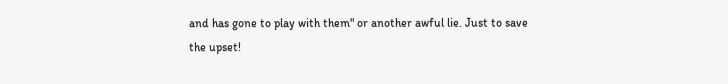and has gone to play with them" or another awful lie. Just to save the upset!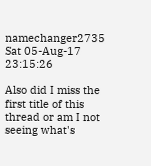namechanger2735 Sat 05-Aug-17 23:15:26

Also did I miss the first title of this thread or am I not seeing what's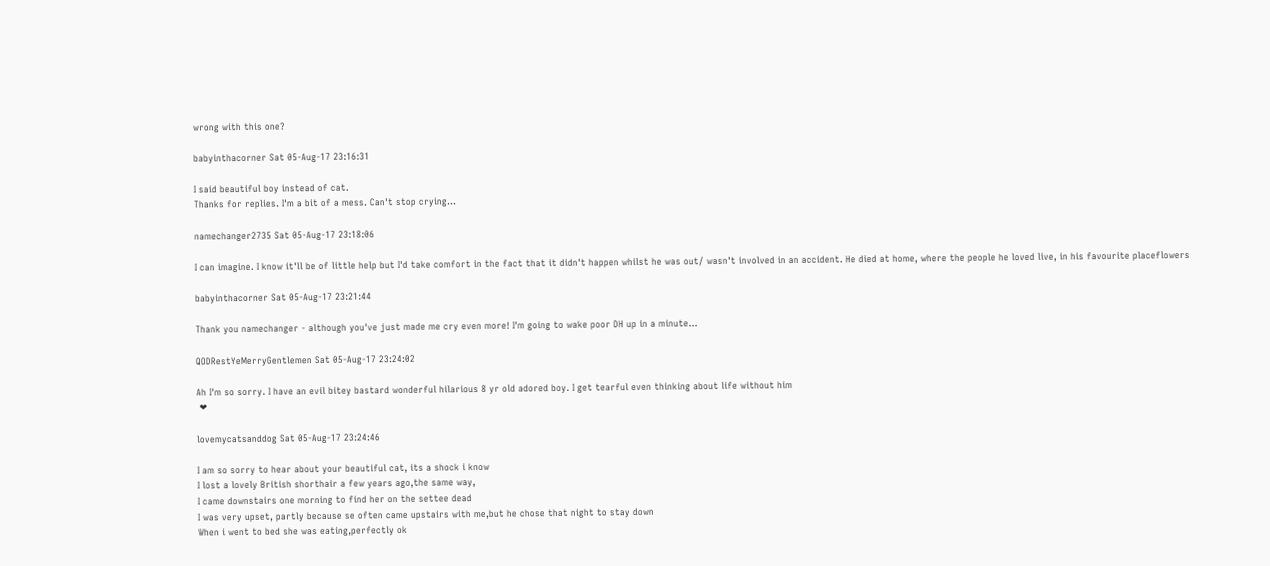wrong with this one?

babyinthacorner Sat 05-Aug-17 23:16:31

I said beautiful boy instead of cat.
Thanks for replies. I'm a bit of a mess. Can't stop crying...

namechanger2735 Sat 05-Aug-17 23:18:06

I can imagine. I know it'll be of little help but I'd take comfort in the fact that it didn't happen whilst he was out/ wasn't involved in an accident. He died at home, where the people he loved live, in his favourite placeflowers

babyinthacorner Sat 05-Aug-17 23:21:44

Thank you namechanger - although you've just made me cry even more! I'm going to wake poor DH up in a minute...

QODRestYeMerryGentlemen Sat 05-Aug-17 23:24:02

Ah I'm so sorry. I have an evil bitey bastard wonderful hilarious 8 yr old adored boy. I get tearful even thinking about life without him
 ❤

lovemycatsanddog Sat 05-Aug-17 23:24:46

I am so sorry to hear about your beautiful cat, its a shock i know
I lost a lovely British shorthair a few years ago,the same way,
I came downstairs one morning to find her on the settee dead
I was very upset, partly because se often came upstairs with me,but he chose that night to stay down
When i went to bed she was eating,perfectly ok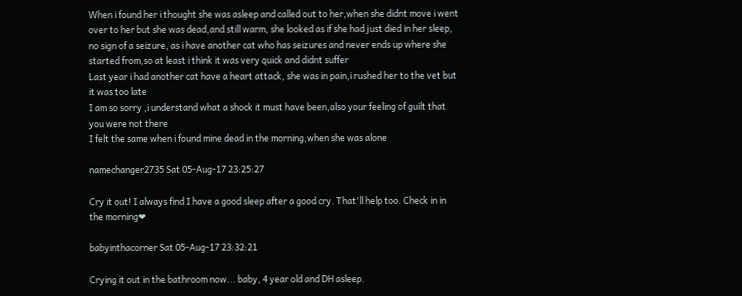When i found her i thought she was asleep and called out to her,when she didnt move i went over to her but she was dead,and still warm, she looked as if she had just died in her sleep, no sign of a seizure, as i have another cat who has seizures and never ends up where she started from,so at least i think it was very quick and didnt suffer
Last year i had another cat have a heart attack, she was in pain,i rushed her to the vet but it was too late
I am so sorry ,i understand what a shock it must have been,also your feeling of guilt that you were not there
I felt the same when i found mine dead in the morning,when she was alone

namechanger2735 Sat 05-Aug-17 23:25:27

Cry it out! I always find I have a good sleep after a good cry. That'll help too. Check in in the morning❤

babyinthacorner Sat 05-Aug-17 23:32:21

Crying it out in the bathroom now... baby, 4 year old and DH asleep.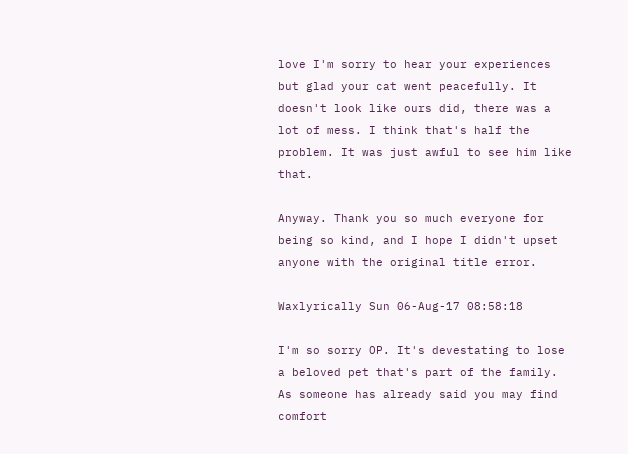love I'm sorry to hear your experiences but glad your cat went peacefully. It doesn't look like ours did, there was a lot of mess. I think that's half the problem. It was just awful to see him like that.

Anyway. Thank you so much everyone for being so kind, and I hope I didn't upset anyone with the original title error.

Waxlyrically Sun 06-Aug-17 08:58:18

I'm so sorry OP. It's devestating to lose a beloved pet that's part of the family. As someone has already said you may find comfort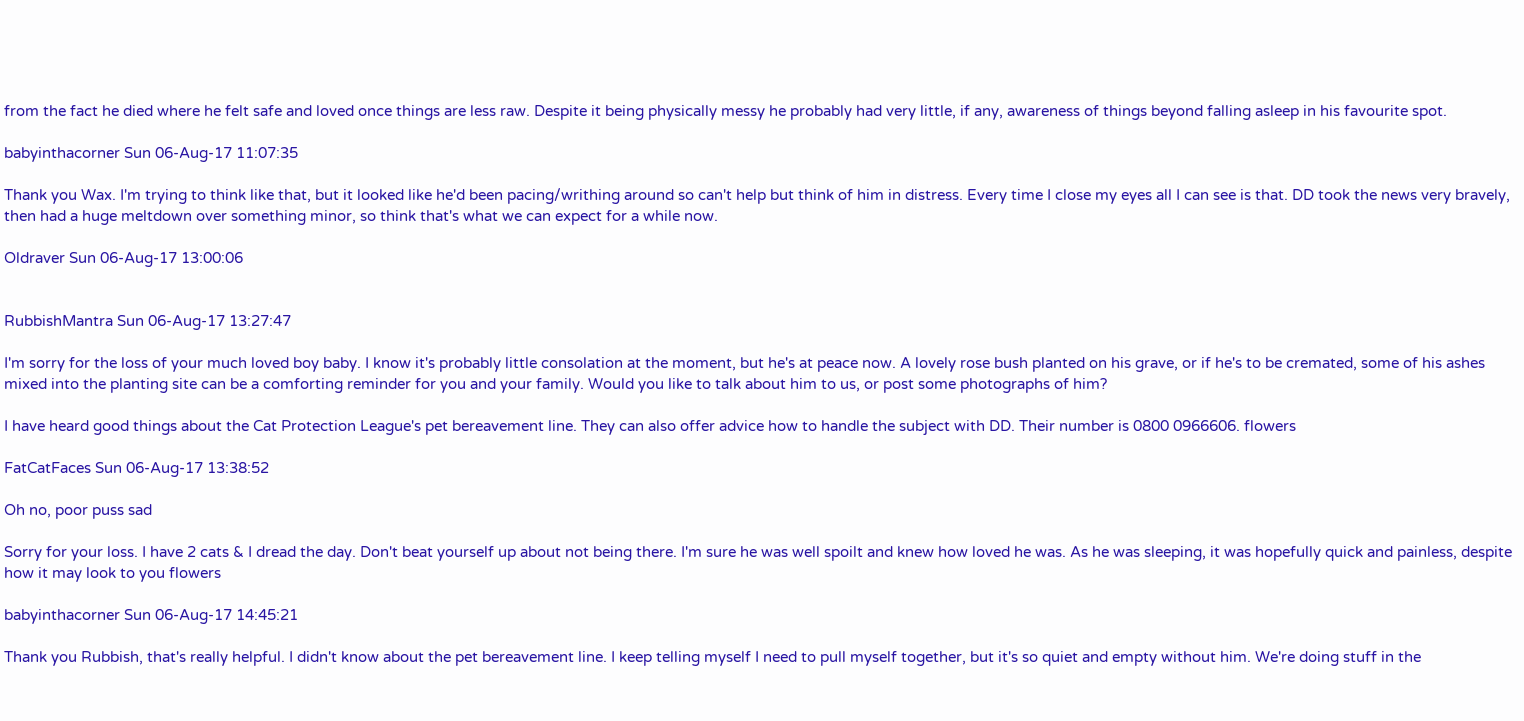from the fact he died where he felt safe and loved once things are less raw. Despite it being physically messy he probably had very little, if any, awareness of things beyond falling asleep in his favourite spot.

babyinthacorner Sun 06-Aug-17 11:07:35

Thank you Wax. I'm trying to think like that, but it looked like he'd been pacing/writhing around so can't help but think of him in distress. Every time I close my eyes all I can see is that. DD took the news very bravely, then had a huge meltdown over something minor, so think that's what we can expect for a while now.

Oldraver Sun 06-Aug-17 13:00:06


RubbishMantra Sun 06-Aug-17 13:27:47

I'm sorry for the loss of your much loved boy baby. I know it's probably little consolation at the moment, but he's at peace now. A lovely rose bush planted on his grave, or if he's to be cremated, some of his ashes mixed into the planting site can be a comforting reminder for you and your family. Would you like to talk about him to us, or post some photographs of him?

I have heard good things about the Cat Protection League's pet bereavement line. They can also offer advice how to handle the subject with DD. Their number is 0800 0966606. flowers

FatCatFaces Sun 06-Aug-17 13:38:52

Oh no, poor puss sad

Sorry for your loss. I have 2 cats & I dread the day. Don't beat yourself up about not being there. I'm sure he was well spoilt and knew how loved he was. As he was sleeping, it was hopefully quick and painless, despite how it may look to you flowers

babyinthacorner Sun 06-Aug-17 14:45:21

Thank you Rubbish, that's really helpful. I didn't know about the pet bereavement line. I keep telling myself I need to pull myself together, but it's so quiet and empty without him. We're doing stuff in the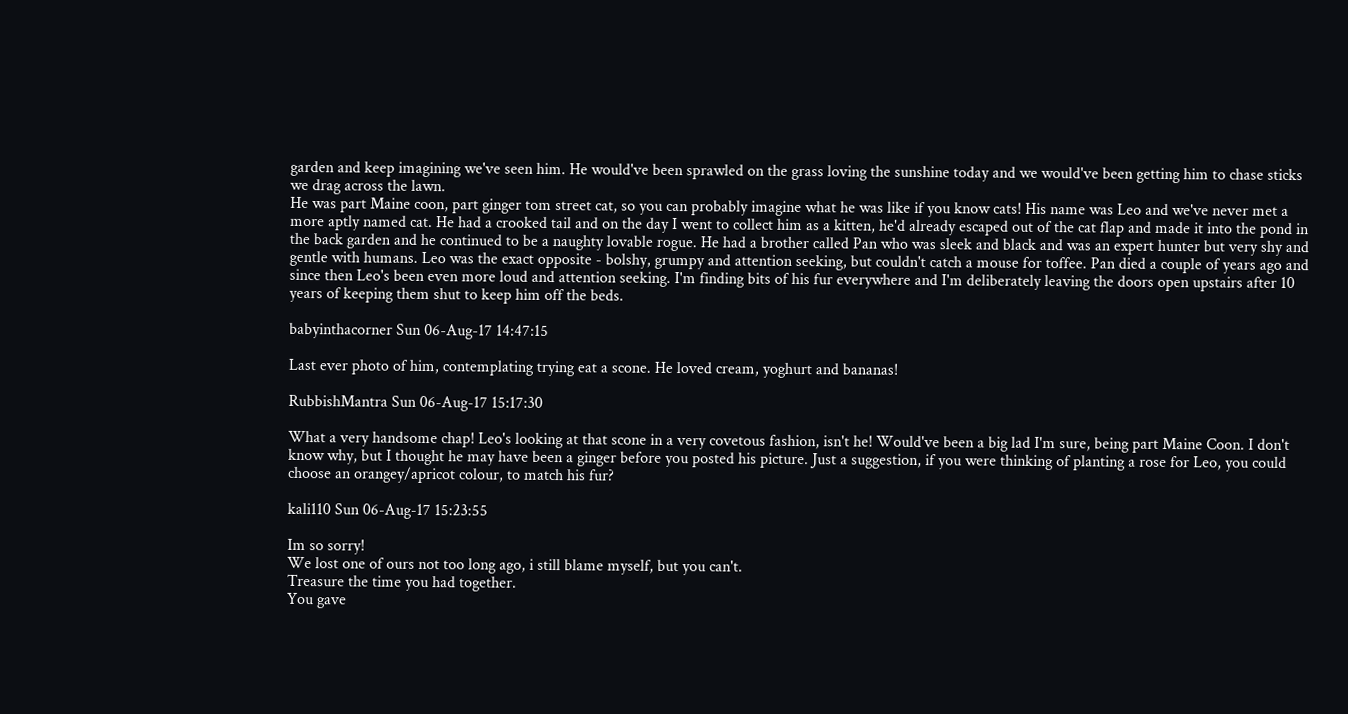garden and keep imagining we've seen him. He would've been sprawled on the grass loving the sunshine today and we would've been getting him to chase sticks we drag across the lawn.
He was part Maine coon, part ginger tom street cat, so you can probably imagine what he was like if you know cats! His name was Leo and we've never met a more aptly named cat. He had a crooked tail and on the day I went to collect him as a kitten, he'd already escaped out of the cat flap and made it into the pond in the back garden and he continued to be a naughty lovable rogue. He had a brother called Pan who was sleek and black and was an expert hunter but very shy and gentle with humans. Leo was the exact opposite - bolshy, grumpy and attention seeking, but couldn't catch a mouse for toffee. Pan died a couple of years ago and since then Leo's been even more loud and attention seeking. I'm finding bits of his fur everywhere and I'm deliberately leaving the doors open upstairs after 10 years of keeping them shut to keep him off the beds.

babyinthacorner Sun 06-Aug-17 14:47:15

Last ever photo of him, contemplating trying eat a scone. He loved cream, yoghurt and bananas!

RubbishMantra Sun 06-Aug-17 15:17:30

What a very handsome chap! Leo's looking at that scone in a very covetous fashion, isn't he! Would've been a big lad I'm sure, being part Maine Coon. I don't know why, but I thought he may have been a ginger before you posted his picture. Just a suggestion, if you were thinking of planting a rose for Leo, you could choose an orangey/apricot colour, to match his fur?

kali110 Sun 06-Aug-17 15:23:55

Im so sorry!
We lost one of ours not too long ago, i still blame myself, but you can't.
Treasure the time you had together.
You gave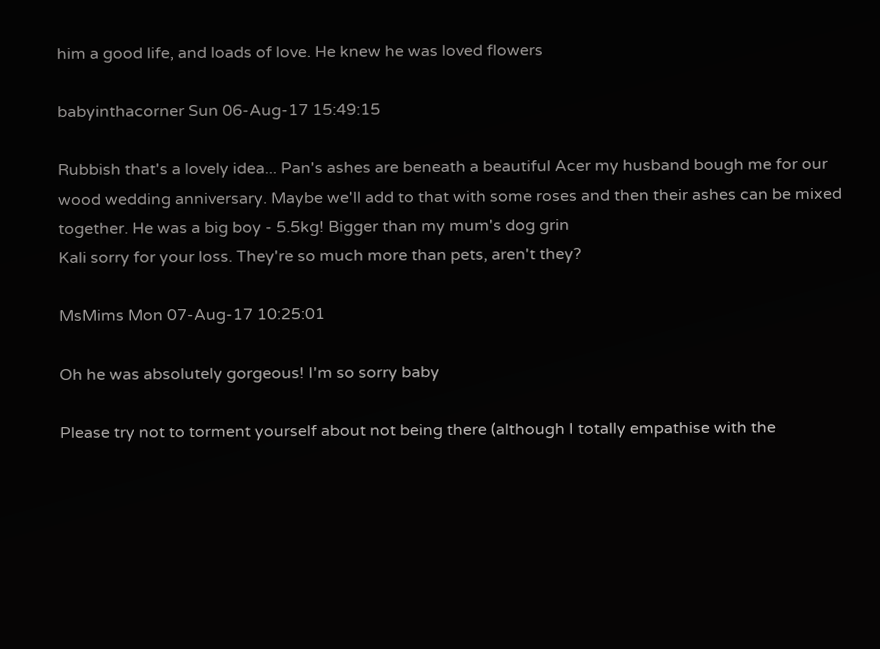him a good life, and loads of love. He knew he was loved flowers

babyinthacorner Sun 06-Aug-17 15:49:15

Rubbish that's a lovely idea... Pan's ashes are beneath a beautiful Acer my husband bough me for our wood wedding anniversary. Maybe we'll add to that with some roses and then their ashes can be mixed together. He was a big boy - 5.5kg! Bigger than my mum's dog grin
Kali sorry for your loss. They're so much more than pets, aren't they?

MsMims Mon 07-Aug-17 10:25:01

Oh he was absolutely gorgeous! I'm so sorry baby

Please try not to torment yourself about not being there (although I totally empathise with the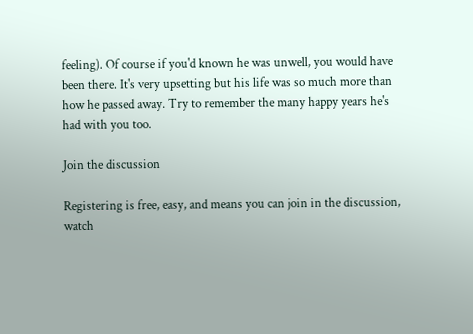feeling). Of course if you'd known he was unwell, you would have been there. It's very upsetting but his life was so much more than how he passed away. Try to remember the many happy years he's had with you too.

Join the discussion

Registering is free, easy, and means you can join in the discussion, watch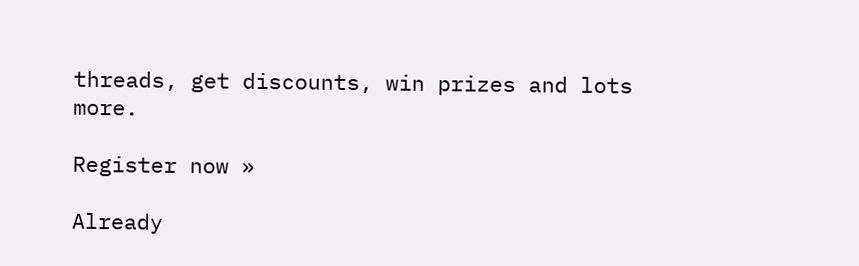threads, get discounts, win prizes and lots more.

Register now »

Already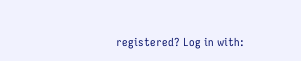registered? Log in with: